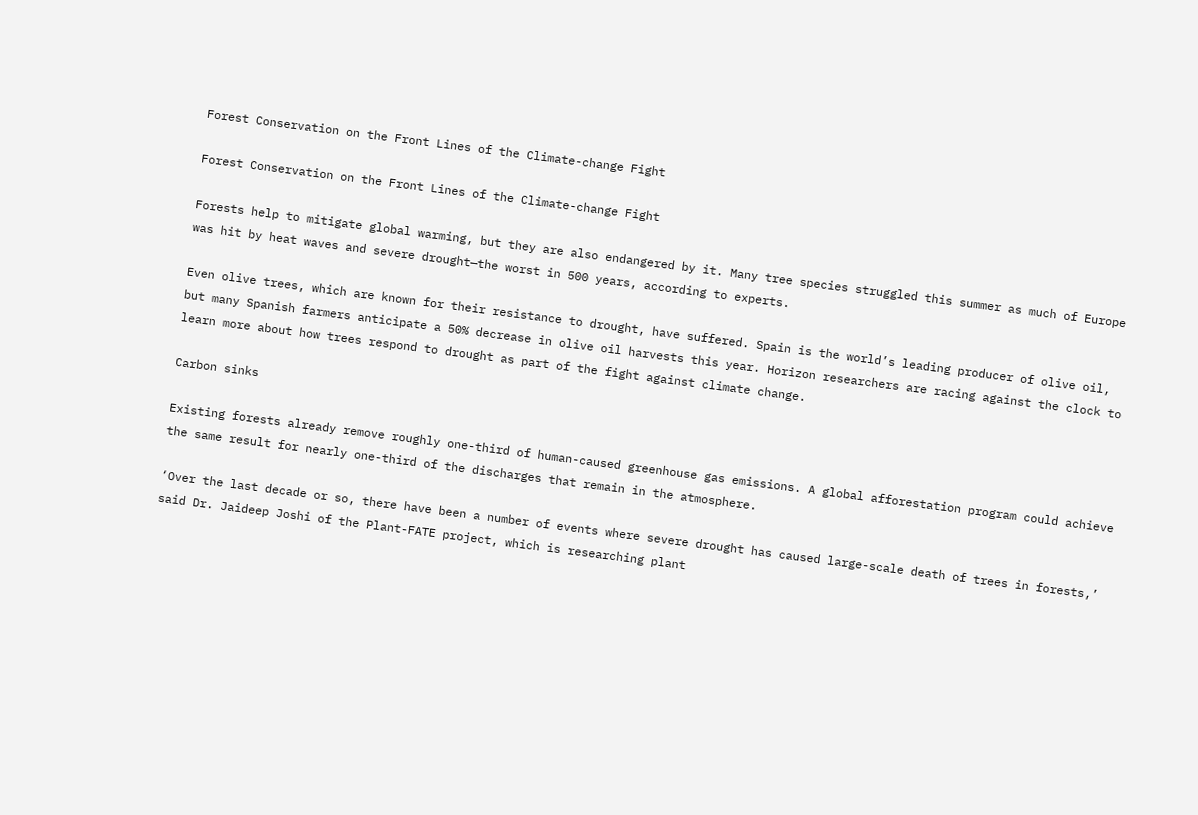Forest Conservation on the Front Lines of the Climate-change Fight

Forest Conservation on the Front Lines of the Climate-change Fight

Forests help to mitigate global warming, but they are also endangered by it. Many tree species struggled this summer as much of Europe was hit by heat waves and severe drought—the worst in 500 years, according to experts.

Even olive trees, which are known for their resistance to drought, have suffered. Spain is the world’s leading producer of olive oil, but many Spanish farmers anticipate a 50% decrease in olive oil harvests this year. Horizon researchers are racing against the clock to learn more about how trees respond to drought as part of the fight against climate change.

Carbon sinks

Existing forests already remove roughly one-third of human-caused greenhouse gas emissions. A global afforestation program could achieve the same result for nearly one-third of the discharges that remain in the atmosphere.

‘Over the last decade or so, there have been a number of events where severe drought has caused large-scale death of trees in forests,’ said Dr. Jaideep Joshi of the Plant-FATE project, which is researching plant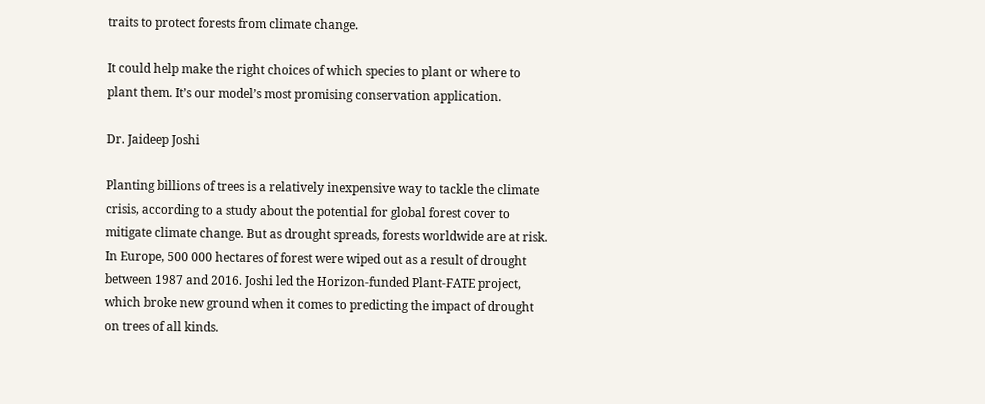traits to protect forests from climate change.

It could help make the right choices of which species to plant or where to plant them. It’s our model’s most promising conservation application.

Dr. Jaideep Joshi

Planting billions of trees is a relatively inexpensive way to tackle the climate crisis, according to a study about the potential for global forest cover to mitigate climate change. But as drought spreads, forests worldwide are at risk. In Europe, 500 000 hectares of forest were wiped out as a result of drought between 1987 and 2016. Joshi led the Horizon-funded Plant-FATE project, which broke new ground when it comes to predicting the impact of drought on trees of all kinds.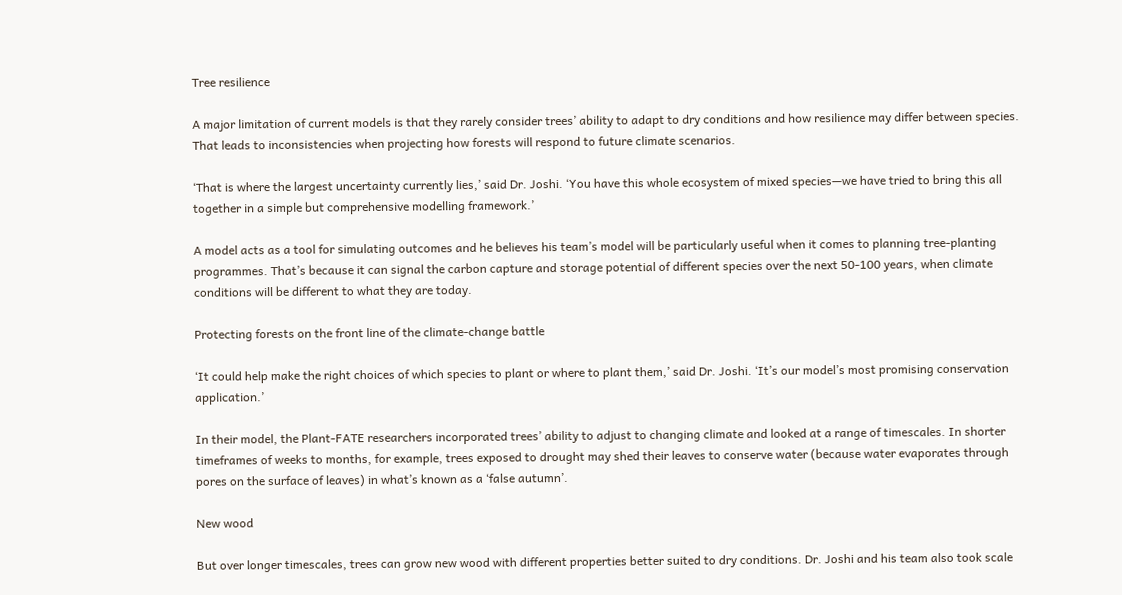Tree resilience

A major limitation of current models is that they rarely consider trees’ ability to adapt to dry conditions and how resilience may differ between species. That leads to inconsistencies when projecting how forests will respond to future climate scenarios.

‘That is where the largest uncertainty currently lies,’ said Dr. Joshi. ‘You have this whole ecosystem of mixed species—we have tried to bring this all together in a simple but comprehensive modelling framework.’

A model acts as a tool for simulating outcomes and he believes his team’s model will be particularly useful when it comes to planning tree-planting programmes. That’s because it can signal the carbon capture and storage potential of different species over the next 50-100 years, when climate conditions will be different to what they are today.

Protecting forests on the front line of the climate-change battle

‘It could help make the right choices of which species to plant or where to plant them,’ said Dr. Joshi. ‘It’s our model’s most promising conservation application.’

In their model, the Plant-FATE researchers incorporated trees’ ability to adjust to changing climate and looked at a range of timescales. In shorter timeframes of weeks to months, for example, trees exposed to drought may shed their leaves to conserve water (because water evaporates through pores on the surface of leaves) in what’s known as a ‘false autumn’.

New wood

But over longer timescales, trees can grow new wood with different properties better suited to dry conditions. Dr. Joshi and his team also took scale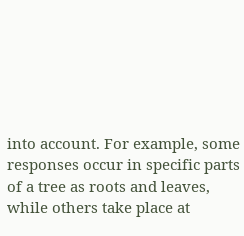into account. For example, some responses occur in specific parts of a tree as roots and leaves, while others take place at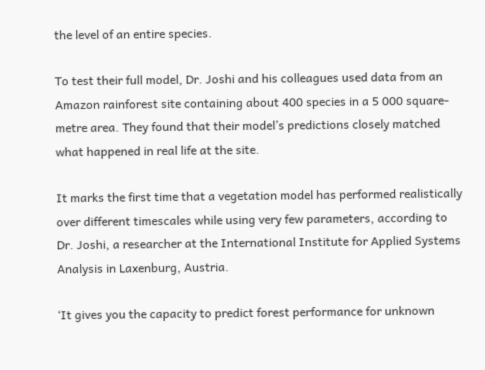the level of an entire species.

To test their full model, Dr. Joshi and his colleagues used data from an Amazon rainforest site containing about 400 species in a 5 000 square-metre area. They found that their model’s predictions closely matched what happened in real life at the site.

It marks the first time that a vegetation model has performed realistically over different timescales while using very few parameters, according to Dr. Joshi, a researcher at the International Institute for Applied Systems Analysis in Laxenburg, Austria.

‘It gives you the capacity to predict forest performance for unknown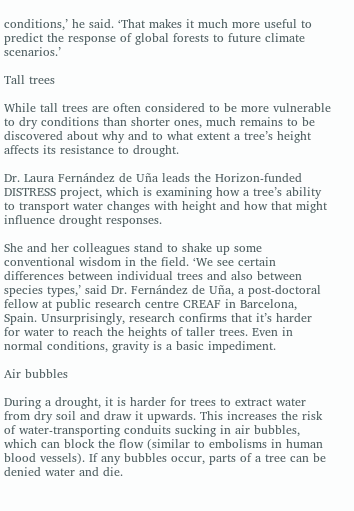conditions,’ he said. ‘That makes it much more useful to predict the response of global forests to future climate scenarios.’

Tall trees

While tall trees are often considered to be more vulnerable to dry conditions than shorter ones, much remains to be discovered about why and to what extent a tree’s height affects its resistance to drought.

Dr. Laura Fernández de Uña leads the Horizon-funded DISTRESS project, which is examining how a tree’s ability to transport water changes with height and how that might influence drought responses.

She and her colleagues stand to shake up some conventional wisdom in the field. ‘We see certain differences between individual trees and also between species types,’ said Dr. Fernández de Uña, a post-doctoral fellow at public research centre CREAF in Barcelona, Spain. Unsurprisingly, research confirms that it’s harder for water to reach the heights of taller trees. Even in normal conditions, gravity is a basic impediment.

Air bubbles

During a drought, it is harder for trees to extract water from dry soil and draw it upwards. This increases the risk of water-transporting conduits sucking in air bubbles, which can block the flow (similar to embolisms in human blood vessels). If any bubbles occur, parts of a tree can be denied water and die.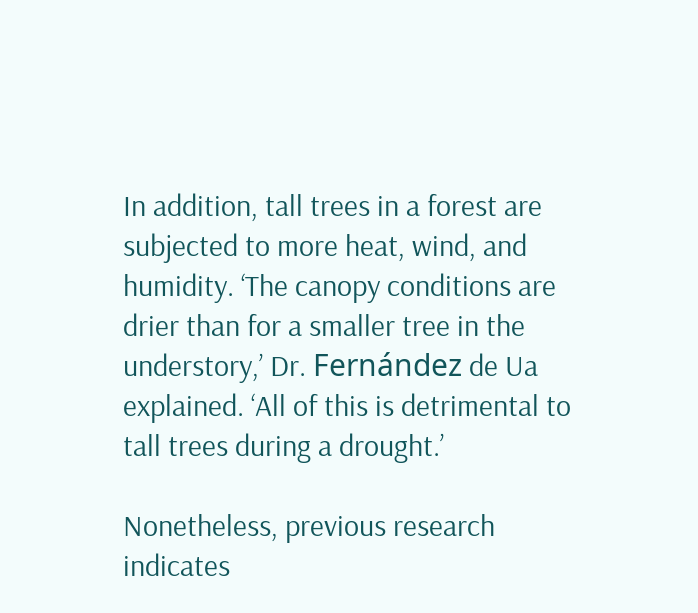In addition, tall trees in a forest are subjected to more heat, wind, and humidity. ‘The canopy conditions are drier than for a smaller tree in the understory,’ Dr. Fernández de Ua explained. ‘All of this is detrimental to tall trees during a drought.’

Nonetheless, previous research indicates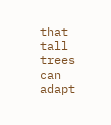that tall trees can adapt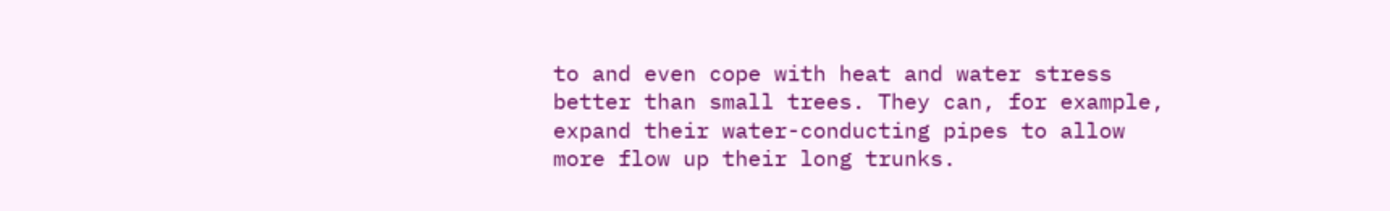to and even cope with heat and water stress better than small trees. They can, for example, expand their water-conducting pipes to allow more flow up their long trunks.